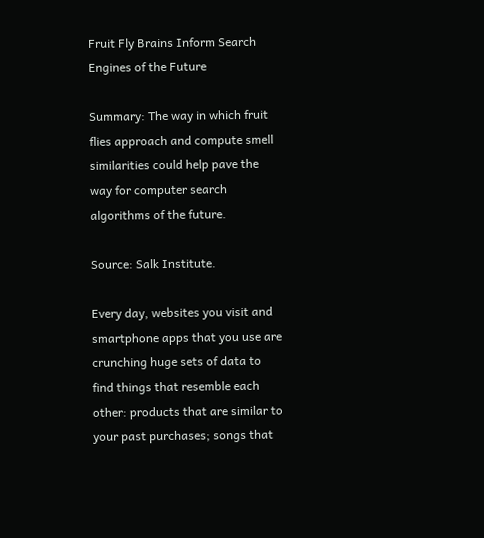Fruit Fly Brains Inform Search Engines of the Future

Summary: The way in which fruit flies approach and compute smell similarities could help pave the way for computer search algorithms of the future.

Source: Salk Institute.

Every day, websites you visit and smartphone apps that you use are crunching huge sets of data to find things that resemble each other: products that are similar to your past purchases; songs that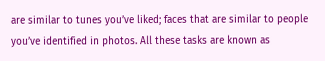are similar to tunes you’ve liked; faces that are similar to people you’ve identified in photos. All these tasks are known as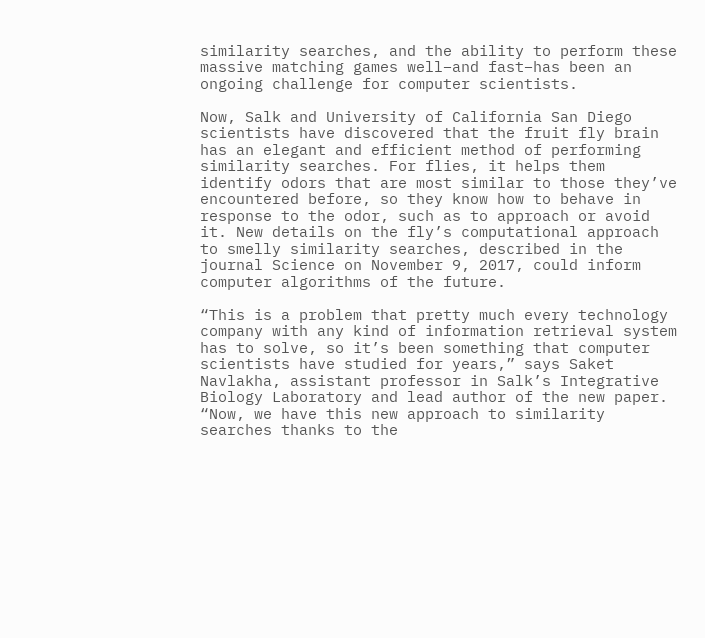similarity searches, and the ability to perform these massive matching games well–and fast–has been an ongoing challenge for computer scientists.

Now, Salk and University of California San Diego scientists have discovered that the fruit fly brain has an elegant and efficient method of performing similarity searches. For flies, it helps them identify odors that are most similar to those they’ve encountered before, so they know how to behave in response to the odor, such as to approach or avoid it. New details on the fly’s computational approach to smelly similarity searches, described in the journal Science on November 9, 2017, could inform computer algorithms of the future.

“This is a problem that pretty much every technology company with any kind of information retrieval system has to solve, so it’s been something that computer scientists have studied for years,” says Saket Navlakha, assistant professor in Salk’s Integrative Biology Laboratory and lead author of the new paper. “Now, we have this new approach to similarity searches thanks to the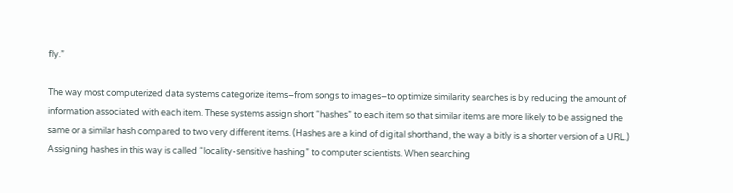fly.”

The way most computerized data systems categorize items–from songs to images–to optimize similarity searches is by reducing the amount of information associated with each item. These systems assign short “hashes” to each item so that similar items are more likely to be assigned the same or a similar hash compared to two very different items. (Hashes are a kind of digital shorthand, the way a bitly is a shorter version of a URL.) Assigning hashes in this way is called “locality-sensitive hashing” to computer scientists. When searching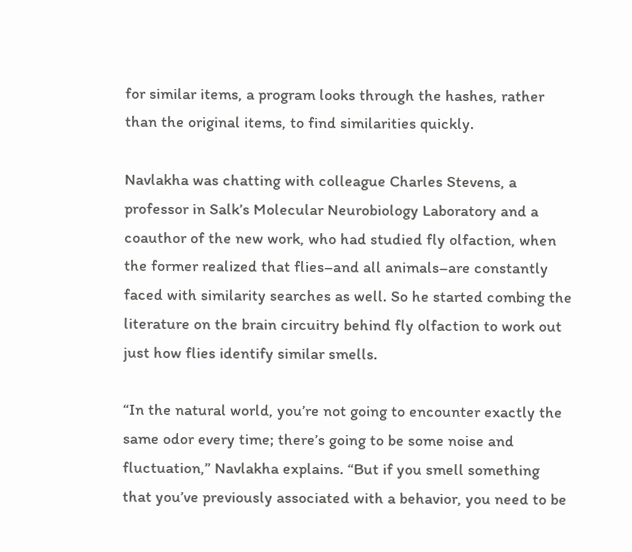for similar items, a program looks through the hashes, rather than the original items, to find similarities quickly.

Navlakha was chatting with colleague Charles Stevens, a professor in Salk’s Molecular Neurobiology Laboratory and a coauthor of the new work, who had studied fly olfaction, when the former realized that flies–and all animals–are constantly faced with similarity searches as well. So he started combing the literature on the brain circuitry behind fly olfaction to work out just how flies identify similar smells.

“In the natural world, you’re not going to encounter exactly the same odor every time; there’s going to be some noise and fluctuation,” Navlakha explains. “But if you smell something that you’ve previously associated with a behavior, you need to be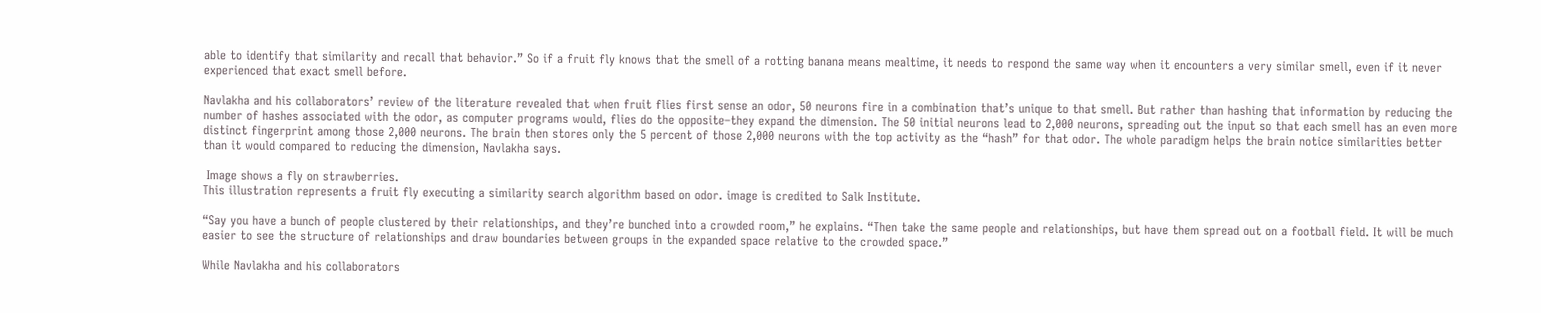able to identify that similarity and recall that behavior.” So if a fruit fly knows that the smell of a rotting banana means mealtime, it needs to respond the same way when it encounters a very similar smell, even if it never experienced that exact smell before.

Navlakha and his collaborators’ review of the literature revealed that when fruit flies first sense an odor, 50 neurons fire in a combination that’s unique to that smell. But rather than hashing that information by reducing the number of hashes associated with the odor, as computer programs would, flies do the opposite–they expand the dimension. The 50 initial neurons lead to 2,000 neurons, spreading out the input so that each smell has an even more distinct fingerprint among those 2,000 neurons. The brain then stores only the 5 percent of those 2,000 neurons with the top activity as the “hash” for that odor. The whole paradigm helps the brain notice similarities better than it would compared to reducing the dimension, Navlakha says.

 Image shows a fly on strawberries.
This illustration represents a fruit fly executing a similarity search algorithm based on odor. image is credited to Salk Institute.

“Say you have a bunch of people clustered by their relationships, and they’re bunched into a crowded room,” he explains. “Then take the same people and relationships, but have them spread out on a football field. It will be much easier to see the structure of relationships and draw boundaries between groups in the expanded space relative to the crowded space.”

While Navlakha and his collaborators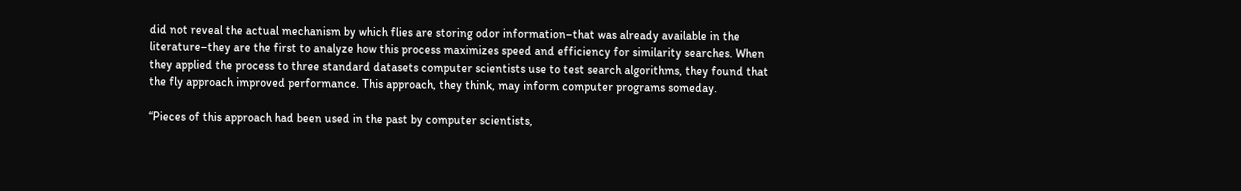did not reveal the actual mechanism by which flies are storing odor information–that was already available in the literature–they are the first to analyze how this process maximizes speed and efficiency for similarity searches. When they applied the process to three standard datasets computer scientists use to test search algorithms, they found that the fly approach improved performance. This approach, they think, may inform computer programs someday.

“Pieces of this approach had been used in the past by computer scientists,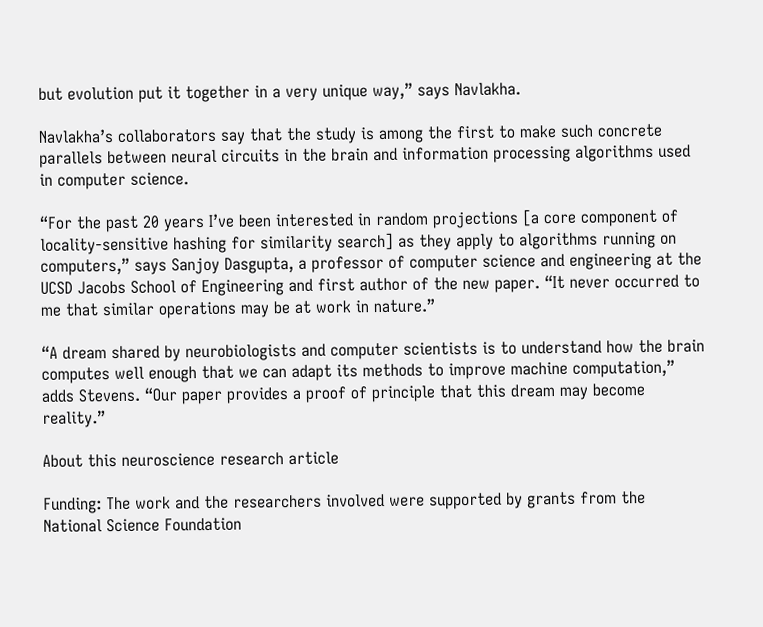but evolution put it together in a very unique way,” says Navlakha.

Navlakha’s collaborators say that the study is among the first to make such concrete parallels between neural circuits in the brain and information processing algorithms used in computer science.

“For the past 20 years I’ve been interested in random projections [a core component of locality-sensitive hashing for similarity search] as they apply to algorithms running on computers,” says Sanjoy Dasgupta, a professor of computer science and engineering at the UCSD Jacobs School of Engineering and first author of the new paper. “It never occurred to me that similar operations may be at work in nature.”

“A dream shared by neurobiologists and computer scientists is to understand how the brain computes well enough that we can adapt its methods to improve machine computation,” adds Stevens. “Our paper provides a proof of principle that this dream may become reality.”

About this neuroscience research article

Funding: The work and the researchers involved were supported by grants from the National Science Foundation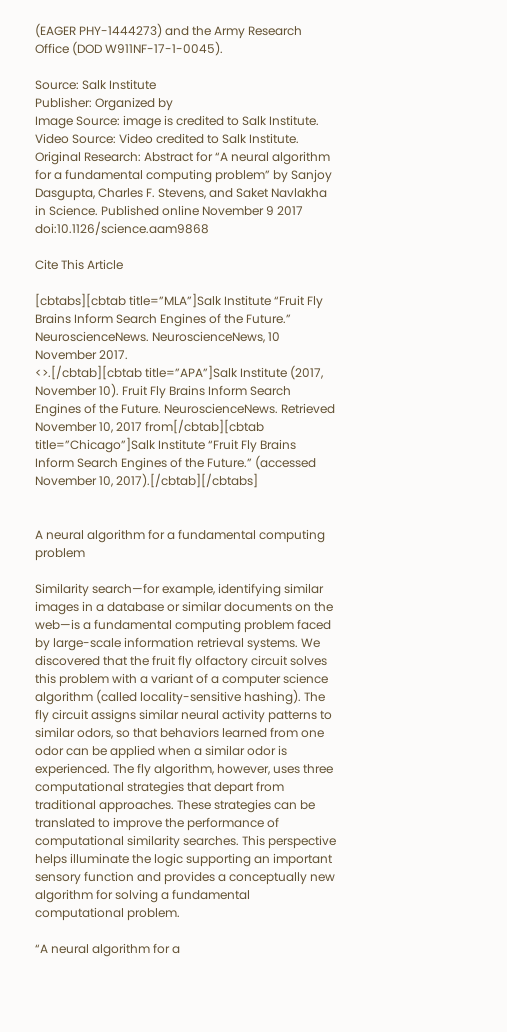(EAGER PHY-1444273) and the Army Research Office (DOD W911NF-17-1-0045).

Source: Salk Institute
Publisher: Organized by
Image Source: image is credited to Salk Institute.
Video Source: Video credited to Salk Institute.
Original Research: Abstract for “A neural algorithm for a fundamental computing problem” by Sanjoy Dasgupta, Charles F. Stevens, and Saket Navlakha in Science. Published online November 9 2017 doi:10.1126/science.aam9868

Cite This Article

[cbtabs][cbtab title=”MLA”]Salk Institute “Fruit Fly Brains Inform Search Engines of the Future.” NeuroscienceNews. NeuroscienceNews, 10 November 2017.
<>.[/cbtab][cbtab title=”APA”]Salk Institute (2017, November 10). Fruit Fly Brains Inform Search Engines of the Future. NeuroscienceNews. Retrieved November 10, 2017 from[/cbtab][cbtab title=”Chicago”]Salk Institute “Fruit Fly Brains Inform Search Engines of the Future.” (accessed November 10, 2017).[/cbtab][/cbtabs]


A neural algorithm for a fundamental computing problem

Similarity search—for example, identifying similar images in a database or similar documents on the web—is a fundamental computing problem faced by large-scale information retrieval systems. We discovered that the fruit fly olfactory circuit solves this problem with a variant of a computer science algorithm (called locality-sensitive hashing). The fly circuit assigns similar neural activity patterns to similar odors, so that behaviors learned from one odor can be applied when a similar odor is experienced. The fly algorithm, however, uses three computational strategies that depart from traditional approaches. These strategies can be translated to improve the performance of computational similarity searches. This perspective helps illuminate the logic supporting an important sensory function and provides a conceptually new algorithm for solving a fundamental computational problem.

“A neural algorithm for a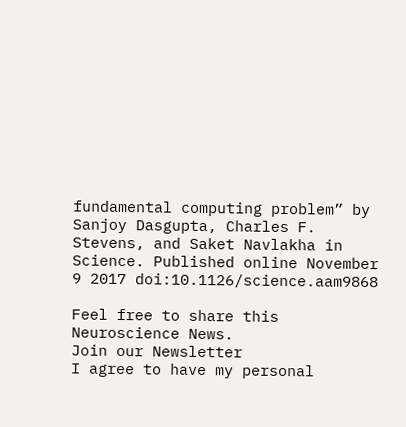fundamental computing problem” by Sanjoy Dasgupta, Charles F. Stevens, and Saket Navlakha in Science. Published online November 9 2017 doi:10.1126/science.aam9868

Feel free to share this Neuroscience News.
Join our Newsletter
I agree to have my personal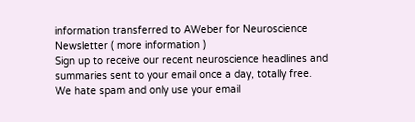information transferred to AWeber for Neuroscience Newsletter ( more information )
Sign up to receive our recent neuroscience headlines and summaries sent to your email once a day, totally free.
We hate spam and only use your email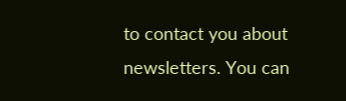to contact you about newsletters. You can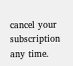cancel your subscription any time.